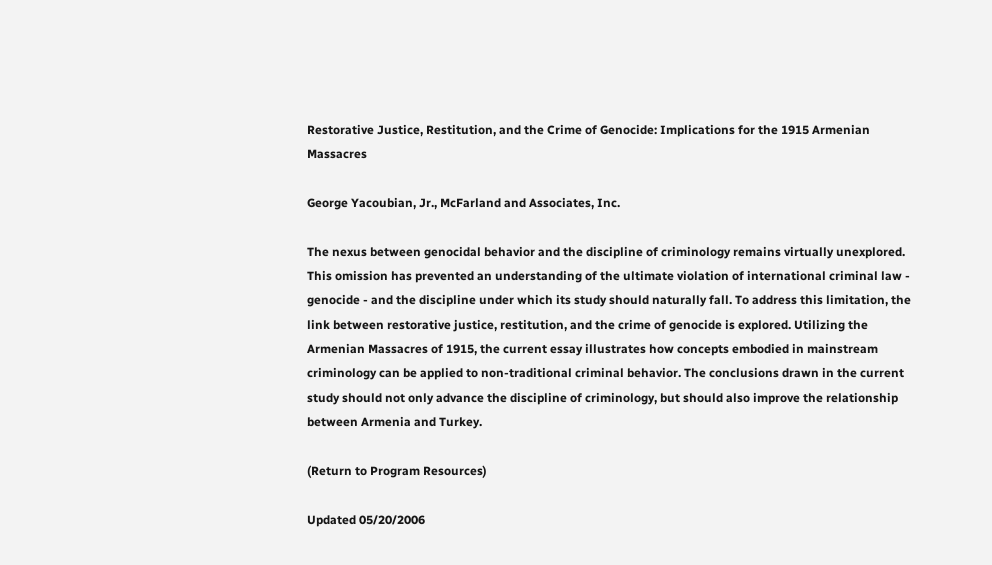Restorative Justice, Restitution, and the Crime of Genocide: Implications for the 1915 Armenian Massacres

George Yacoubian, Jr., McFarland and Associates, Inc.

The nexus between genocidal behavior and the discipline of criminology remains virtually unexplored. This omission has prevented an understanding of the ultimate violation of international criminal law - genocide - and the discipline under which its study should naturally fall. To address this limitation, the link between restorative justice, restitution, and the crime of genocide is explored. Utilizing the Armenian Massacres of 1915, the current essay illustrates how concepts embodied in mainstream criminology can be applied to non-traditional criminal behavior. The conclusions drawn in the current study should not only advance the discipline of criminology, but should also improve the relationship between Armenia and Turkey.

(Return to Program Resources)

Updated 05/20/2006